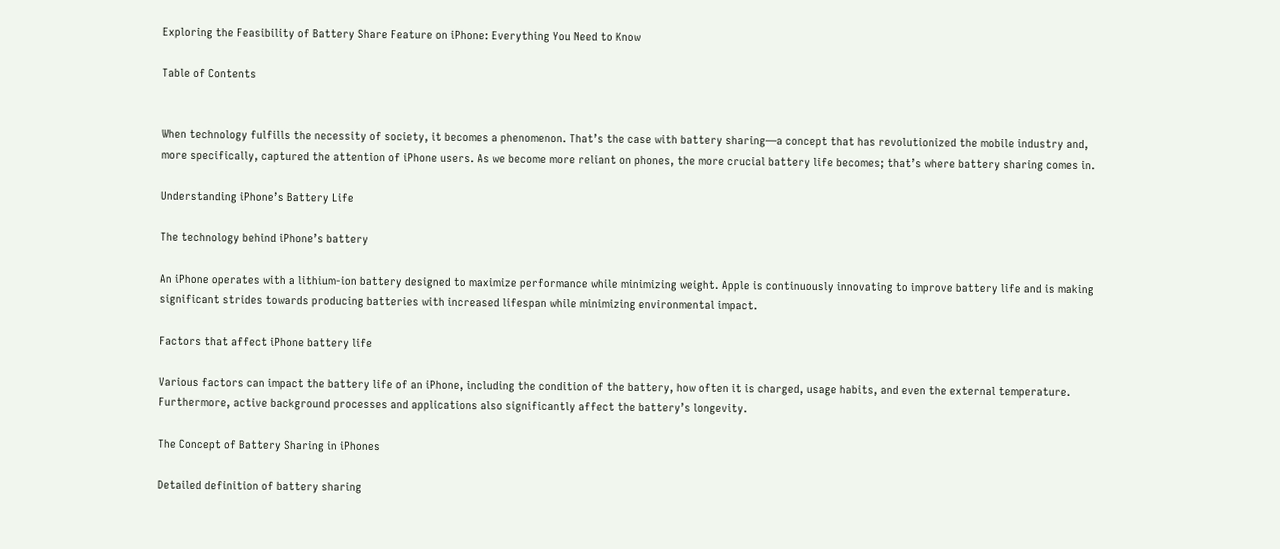Exploring the Feasibility of Battery Share Feature on iPhone: Everything You Need to Know

Table of Contents


When technology fulfills the necessity of society, it becomes a phenomenon. That’s the case with battery sharing—a concept that has revolutionized the mobile industry and, more specifically, captured the attention of iPhone users. As we become more reliant on phones, the more crucial battery life becomes; that’s where battery sharing comes in.

Understanding iPhone’s Battery Life

The technology behind iPhone’s battery

An iPhone operates with a lithium-ion battery designed to maximize performance while minimizing weight. Apple is continuously innovating to improve battery life and is making significant strides towards producing batteries with increased lifespan while minimizing environmental impact.

Factors that affect iPhone battery life

Various factors can impact the battery life of an iPhone, including the condition of the battery, how often it is charged, usage habits, and even the external temperature. Furthermore, active background processes and applications also significantly affect the battery’s longevity.

The Concept of Battery Sharing in iPhones

Detailed definition of battery sharing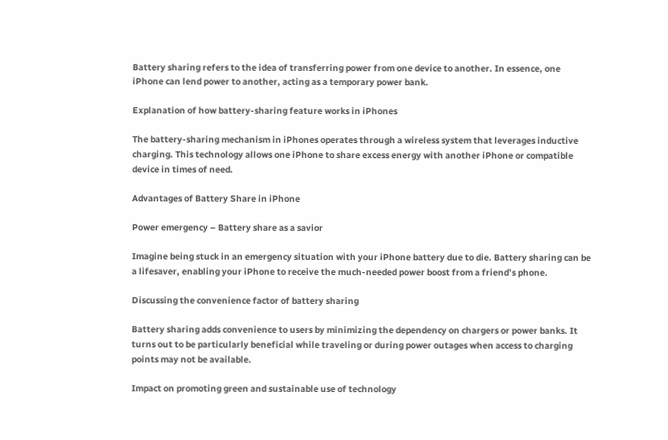Battery sharing refers to the idea of transferring power from one device to another. In essence, one iPhone can lend power to another, acting as a temporary power bank.

Explanation of how battery-sharing feature works in iPhones

The battery-sharing mechanism in iPhones operates through a wireless system that leverages inductive charging. This technology allows one iPhone to share excess energy with another iPhone or compatible device in times of need.

Advantages of Battery Share in iPhone

Power emergency – Battery share as a savior

Imagine being stuck in an emergency situation with your iPhone battery due to die. Battery sharing can be a lifesaver, enabling your iPhone to receive the much-needed power boost from a friend’s phone.

Discussing the convenience factor of battery sharing

Battery sharing adds convenience to users by minimizing the dependency on chargers or power banks. It turns out to be particularly beneficial while traveling or during power outages when access to charging points may not be available.

Impact on promoting green and sustainable use of technology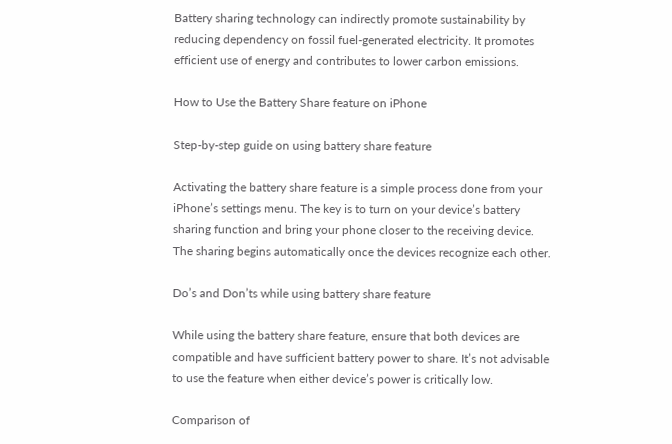Battery sharing technology can indirectly promote sustainability by reducing dependency on fossil fuel-generated electricity. It promotes efficient use of energy and contributes to lower carbon emissions.

How to Use the Battery Share feature on iPhone

Step-by-step guide on using battery share feature

Activating the battery share feature is a simple process done from your iPhone’s settings menu. The key is to turn on your device’s battery sharing function and bring your phone closer to the receiving device. The sharing begins automatically once the devices recognize each other.

Do’s and Don’ts while using battery share feature

While using the battery share feature, ensure that both devices are compatible and have sufficient battery power to share. It’s not advisable to use the feature when either device’s power is critically low.

Comparison of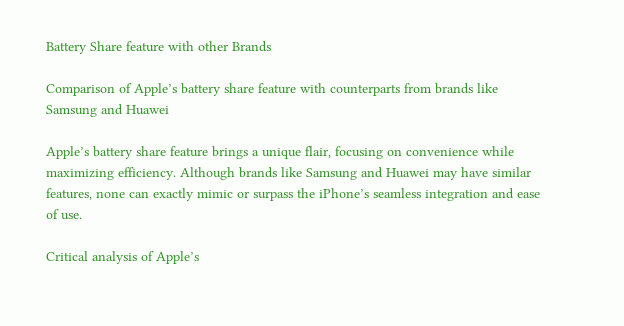Battery Share feature with other Brands

Comparison of Apple’s battery share feature with counterparts from brands like Samsung and Huawei

Apple’s battery share feature brings a unique flair, focusing on convenience while maximizing efficiency. Although brands like Samsung and Huawei may have similar features, none can exactly mimic or surpass the iPhone’s seamless integration and ease of use.

Critical analysis of Apple’s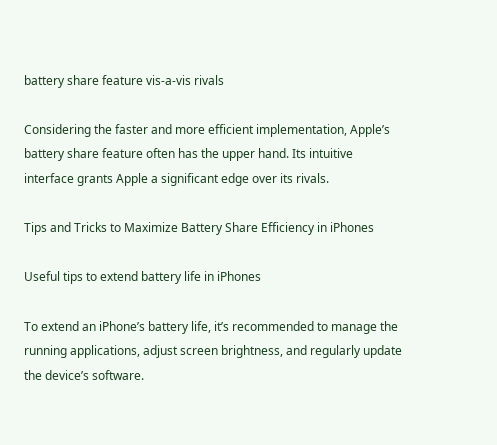battery share feature vis-a-vis rivals

Considering the faster and more efficient implementation, Apple’s battery share feature often has the upper hand. Its intuitive interface grants Apple a significant edge over its rivals.

Tips and Tricks to Maximize Battery Share Efficiency in iPhones

Useful tips to extend battery life in iPhones

To extend an iPhone’s battery life, it’s recommended to manage the running applications, adjust screen brightness, and regularly update the device’s software.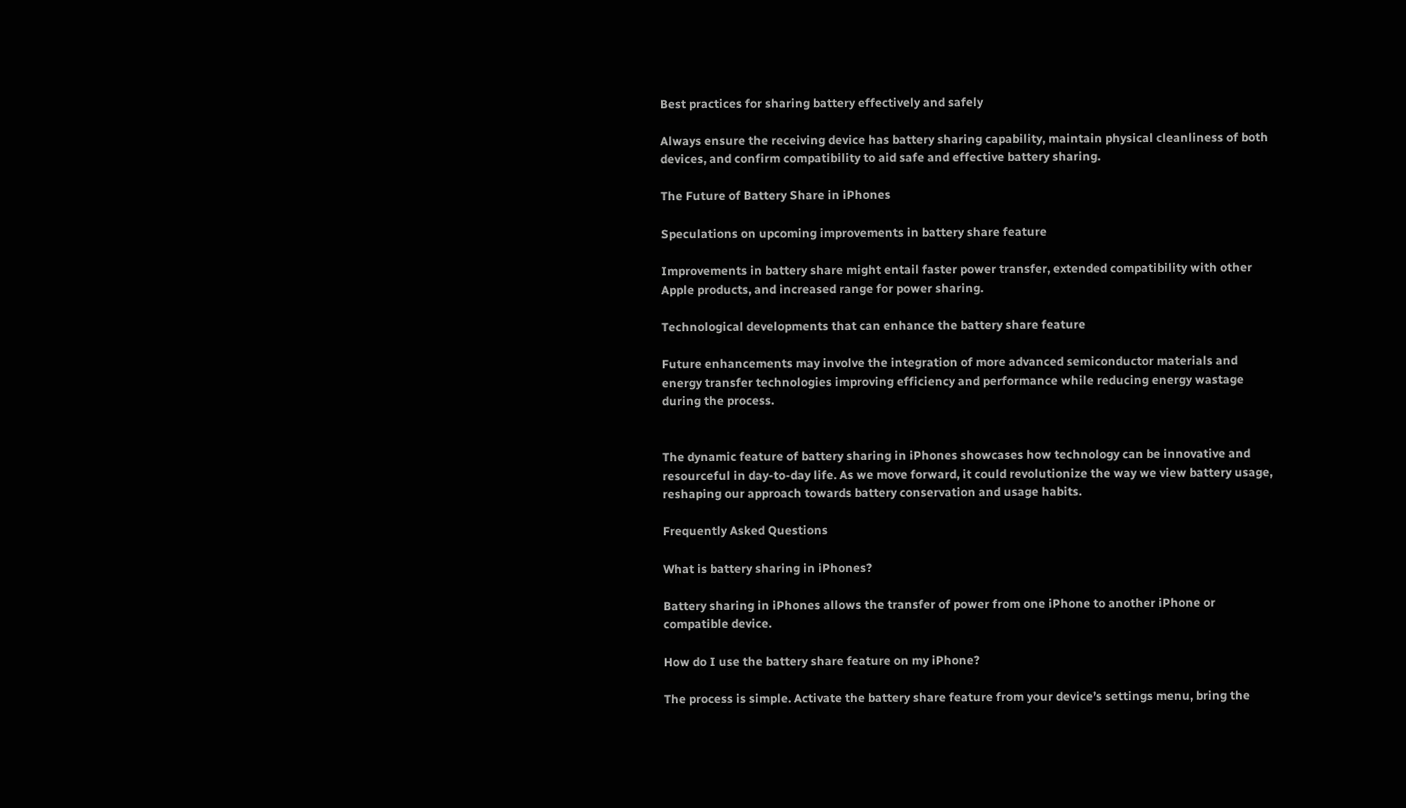Best practices for sharing battery effectively and safely

Always ensure the receiving device has battery sharing capability, maintain physical cleanliness of both devices, and confirm compatibility to aid safe and effective battery sharing.

The Future of Battery Share in iPhones

Speculations on upcoming improvements in battery share feature

Improvements in battery share might entail faster power transfer, extended compatibility with other Apple products, and increased range for power sharing.

Technological developments that can enhance the battery share feature

Future enhancements may involve the integration of more advanced semiconductor materials and energy transfer technologies improving efficiency and performance while reducing energy wastage during the process.


The dynamic feature of battery sharing in iPhones showcases how technology can be innovative and resourceful in day-to-day life. As we move forward, it could revolutionize the way we view battery usage, reshaping our approach towards battery conservation and usage habits.

Frequently Asked Questions

What is battery sharing in iPhones?

Battery sharing in iPhones allows the transfer of power from one iPhone to another iPhone or compatible device.

How do I use the battery share feature on my iPhone?

The process is simple. Activate the battery share feature from your device’s settings menu, bring the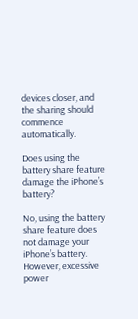devices closer, and the sharing should commence automatically.

Does using the battery share feature damage the iPhone’s battery?

No, using the battery share feature does not damage your iPhone’s battery. However, excessive power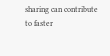sharing can contribute to faster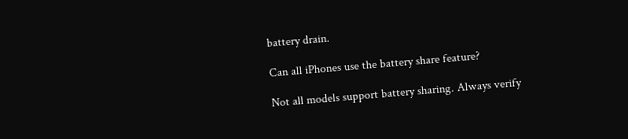battery drain.

Can all iPhones use the battery share feature?

Not all models support battery sharing. Always verify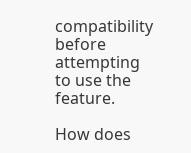compatibility before attempting to use the feature.

How does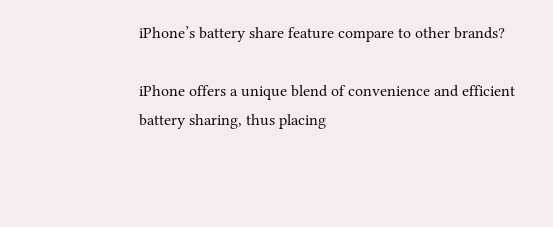iPhone’s battery share feature compare to other brands?

iPhone offers a unique blend of convenience and efficient battery sharing, thus placing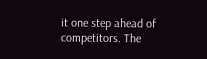it one step ahead of competitors. The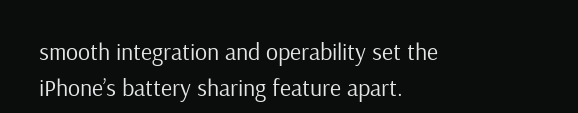smooth integration and operability set the iPhone’s battery sharing feature apart.